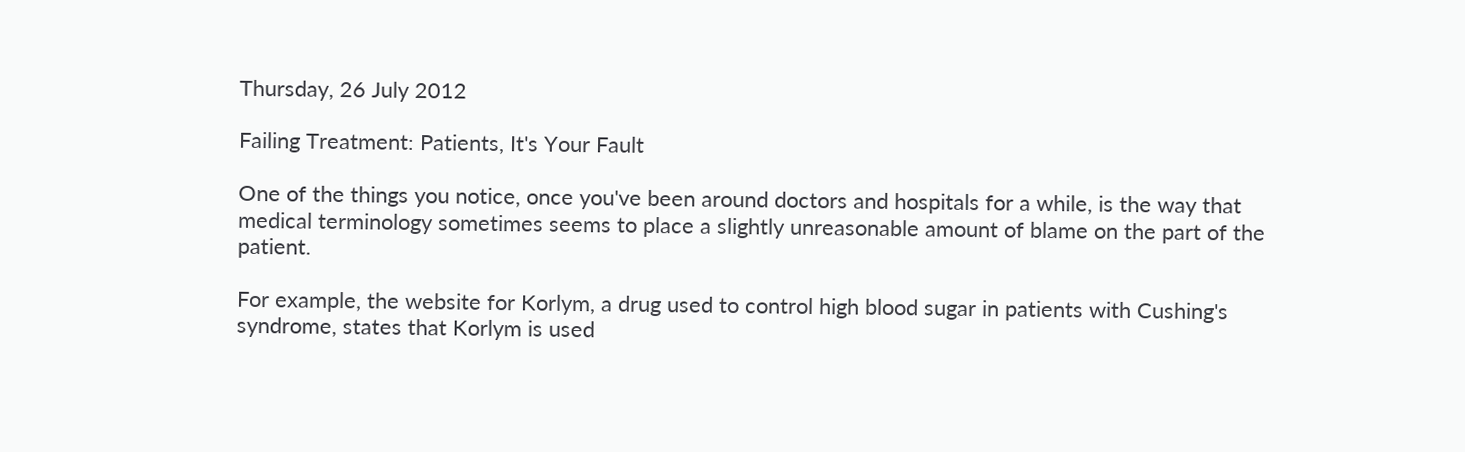Thursday, 26 July 2012

Failing Treatment: Patients, It's Your Fault

One of the things you notice, once you've been around doctors and hospitals for a while, is the way that medical terminology sometimes seems to place a slightly unreasonable amount of blame on the part of the patient.

For example, the website for Korlym, a drug used to control high blood sugar in patients with Cushing's syndrome, states that Korlym is used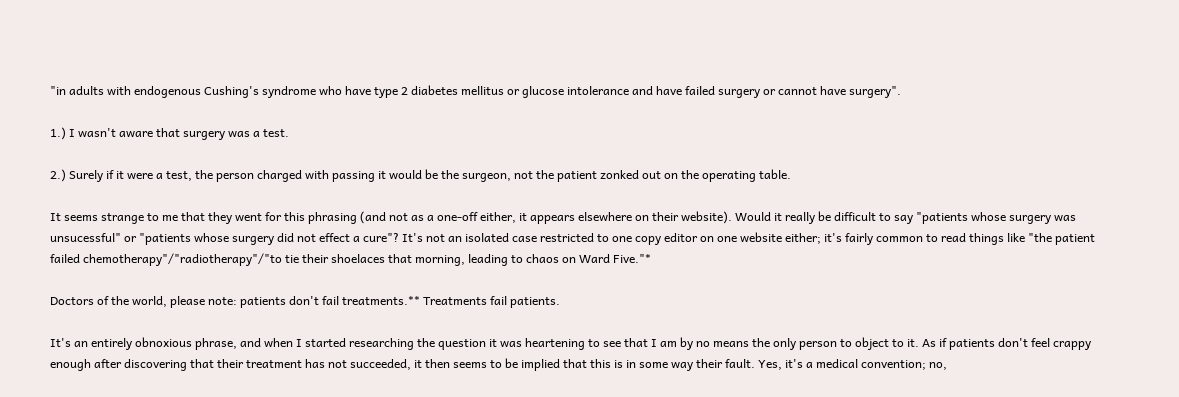"in adults with endogenous Cushing's syndrome who have type 2 diabetes mellitus or glucose intolerance and have failed surgery or cannot have surgery".

1.) I wasn't aware that surgery was a test.

2.) Surely if it were a test, the person charged with passing it would be the surgeon, not the patient zonked out on the operating table.

It seems strange to me that they went for this phrasing (and not as a one-off either, it appears elsewhere on their website). Would it really be difficult to say "patients whose surgery was unsucessful" or "patients whose surgery did not effect a cure"? It's not an isolated case restricted to one copy editor on one website either; it's fairly common to read things like "the patient failed chemotherapy"/"radiotherapy"/"to tie their shoelaces that morning, leading to chaos on Ward Five."*

Doctors of the world, please note: patients don't fail treatments.** Treatments fail patients.

It's an entirely obnoxious phrase, and when I started researching the question it was heartening to see that I am by no means the only person to object to it. As if patients don't feel crappy enough after discovering that their treatment has not succeeded, it then seems to be implied that this is in some way their fault. Yes, it's a medical convention; no,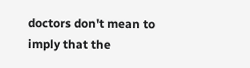doctors don't mean to imply that the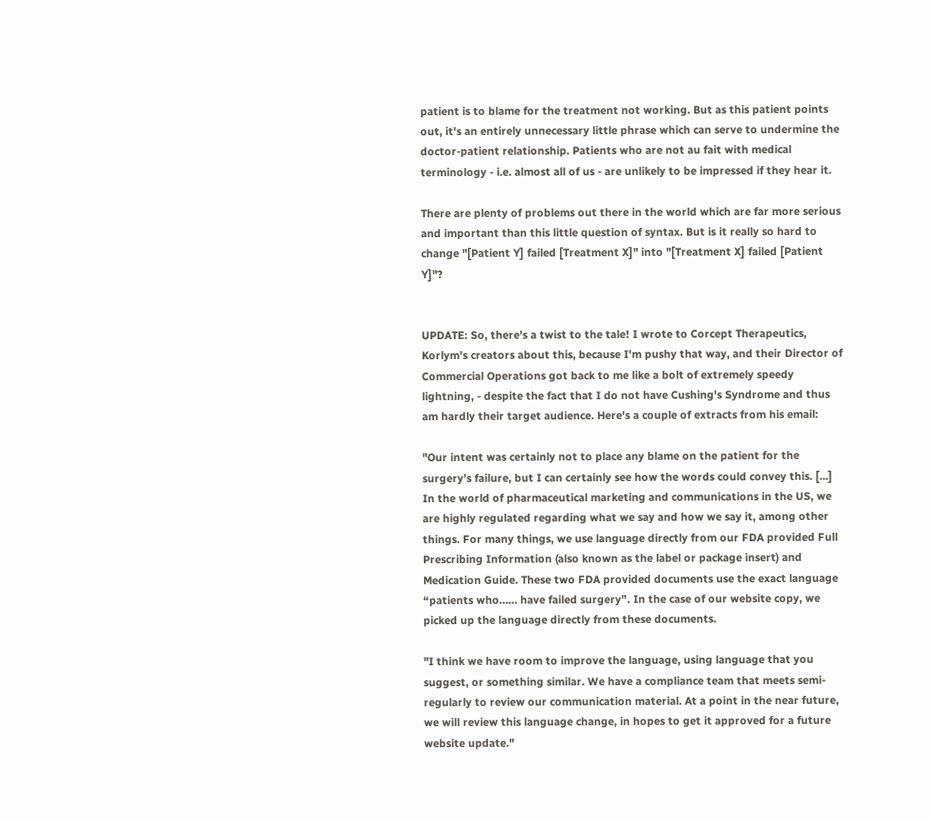patient is to blame for the treatment not working. But as this patient points out, it's an entirely unnecessary little phrase which can serve to undermine the doctor-patient relationship. Patients who are not au fait with medical terminology - i.e. almost all of us - are unlikely to be impressed if they hear it.

There are plenty of problems out there in the world which are far more serious and important than this little question of syntax. But is it really so hard to change "[Patient Y] failed [Treatment X]" into "[Treatment X] failed [Patient Y]"?


UPDATE: So, there's a twist to the tale! I wrote to Corcept Therapeutics, Korlym's creators about this, because I'm pushy that way, and their Director of Commercial Operations got back to me like a bolt of extremely speedy lightning, - despite the fact that I do not have Cushing's Syndrome and thus am hardly their target audience. Here's a couple of extracts from his email:

"Our intent was certainly not to place any blame on the patient for the surgery’s failure, but I can certainly see how the words could convey this. [...] In the world of pharmaceutical marketing and communications in the US, we are highly regulated regarding what we say and how we say it, among other things. For many things, we use language directly from our FDA provided Full Prescribing Information (also known as the label or package insert) and Medication Guide. These two FDA provided documents use the exact language  “patients who…… have failed surgery”. In the case of our website copy, we picked up the language directly from these documents.

"I think we have room to improve the language, using language that you suggest, or something similar. We have a compliance team that meets semi-regularly to review our communication material. At a point in the near future, we will review this language change, in hopes to get it approved for a future website update."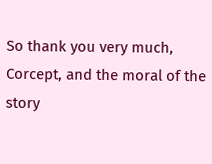So thank you very much, Corcept, and the moral of the story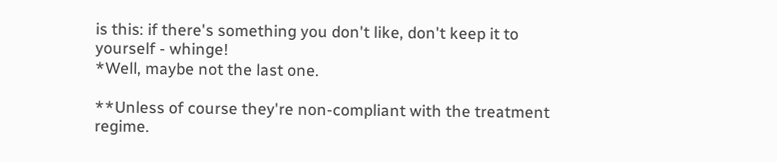is this: if there's something you don't like, don't keep it to yourself - whinge!
*Well, maybe not the last one.

**Unless of course they're non-compliant with the treatment regime.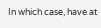In which case, have at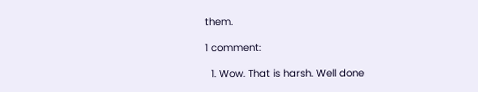them.

1 comment:

  1. Wow. That is harsh. Well done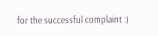for the successful complaint :)